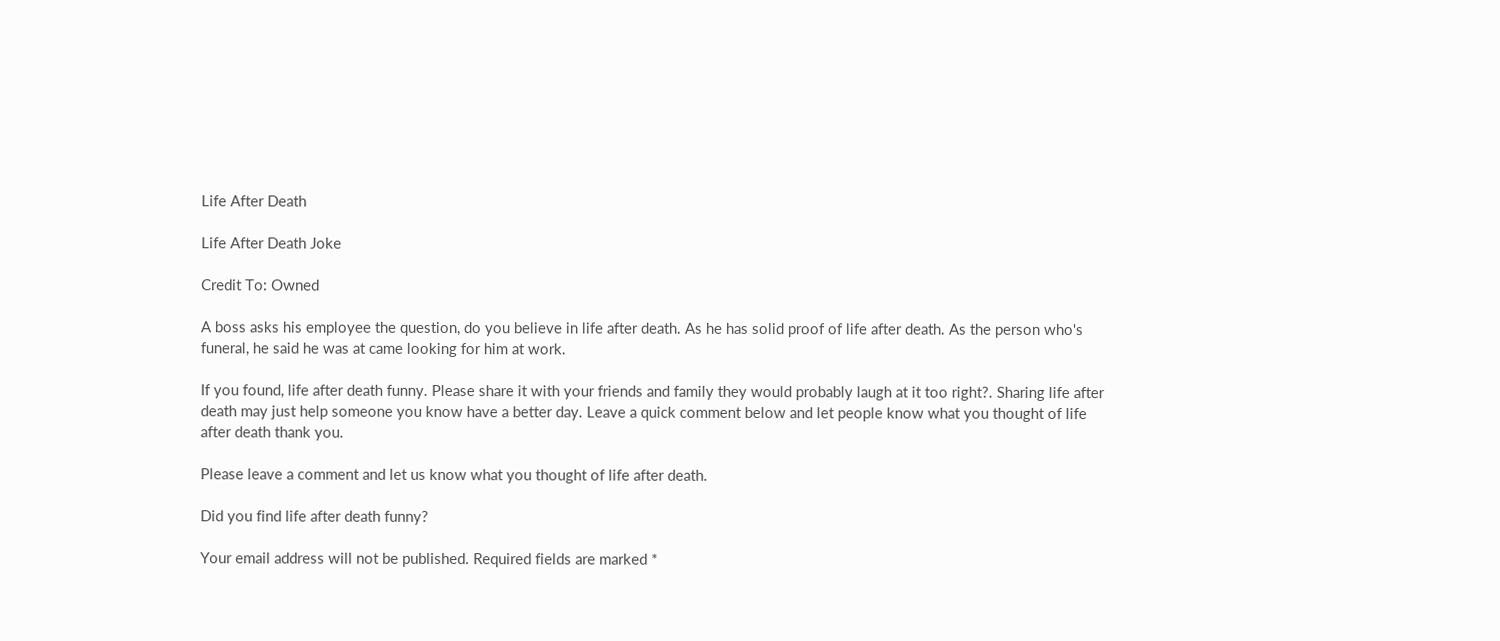Life After Death

Life After Death Joke

Credit To: Owned

A boss asks his employee the question, do you believe in life after death. As he has solid proof of life after death. As the person who's funeral, he said he was at came looking for him at work.

If you found, life after death funny. Please share it with your friends and family they would probably laugh at it too right?. Sharing life after death may just help someone you know have a better day. Leave a quick comment below and let people know what you thought of life after death thank you.

Please leave a comment and let us know what you thought of life after death.

Did you find life after death funny?

Your email address will not be published. Required fields are marked *